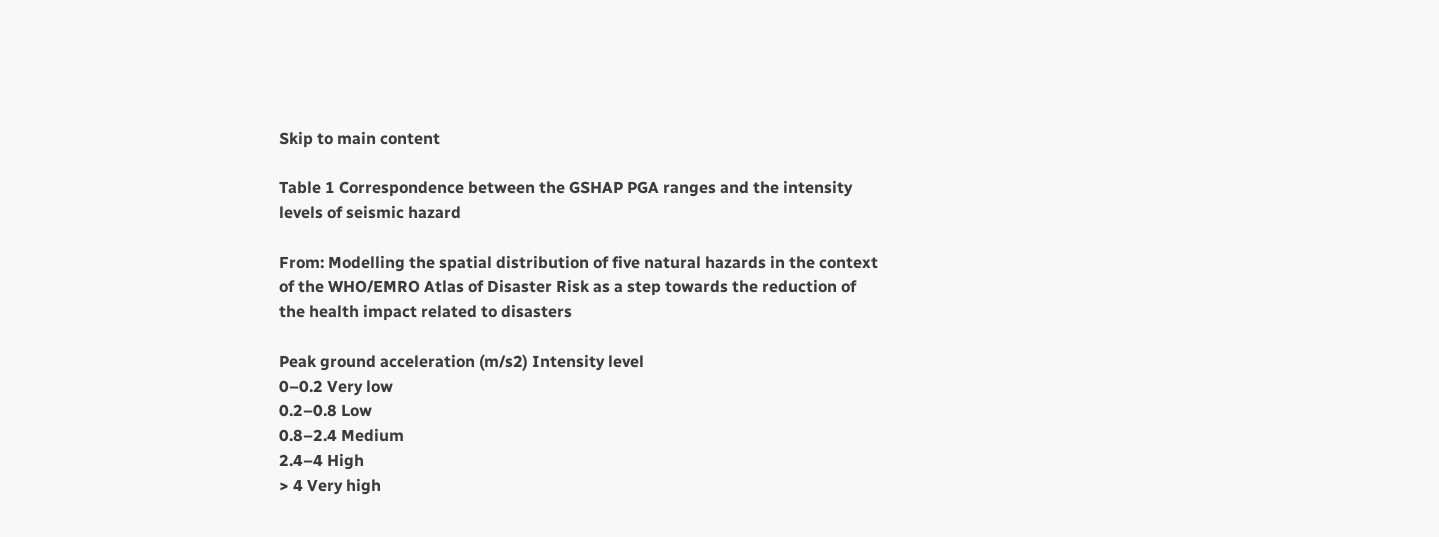Skip to main content

Table 1 Correspondence between the GSHAP PGA ranges and the intensity levels of seismic hazard

From: Modelling the spatial distribution of five natural hazards in the context of the WHO/EMRO Atlas of Disaster Risk as a step towards the reduction of the health impact related to disasters

Peak ground acceleration (m/s2) Intensity level
0–0.2 Very low
0.2–0.8 Low
0.8–2.4 Medium
2.4–4 High
> 4 Very high